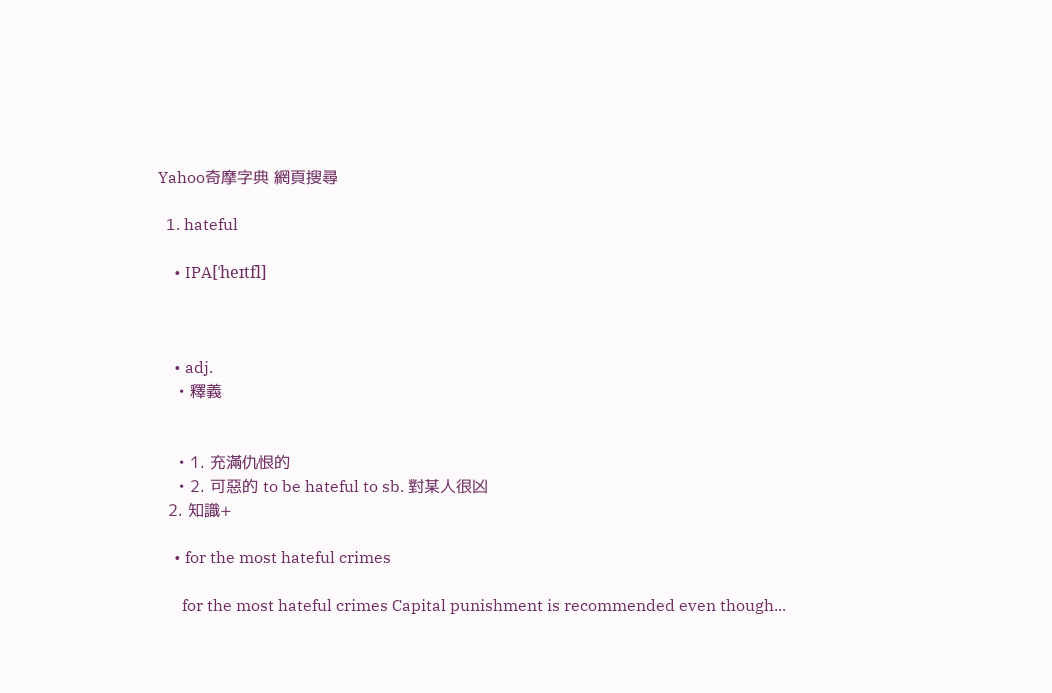Yahoo奇摩字典 網頁搜尋

  1. hateful

    • IPA[ˈheɪtfl]



    • adj.
    • 釋義


    • 1. 充滿仇恨的
    • 2. 可惡的 to be hateful to sb. 對某人很凶
  2. 知識+

    • for the most hateful crimes

      for the most hateful crimes Capital punishment is recommended even though...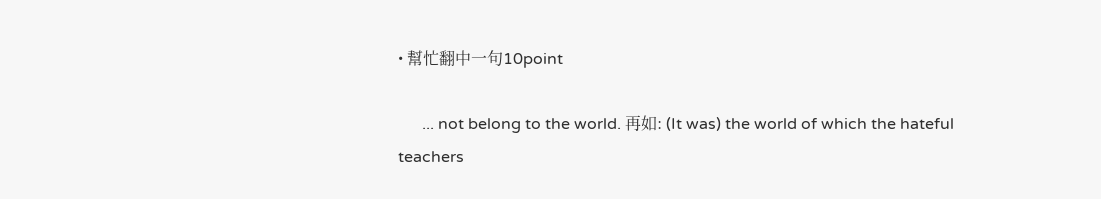• 幫忙翻中一句10point

      ... not belong to the world. 再如: (It was) the world of which the hateful teachers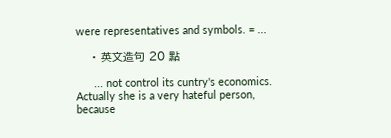were representatives and symbols. = ...

    • 英文造句 20 點

      ... not control its cuntry's economics. Actually she is a very hateful person, because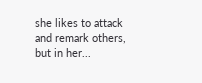she likes to attack and remark others, but in her...